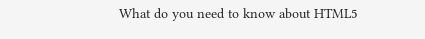What do you need to know about HTML5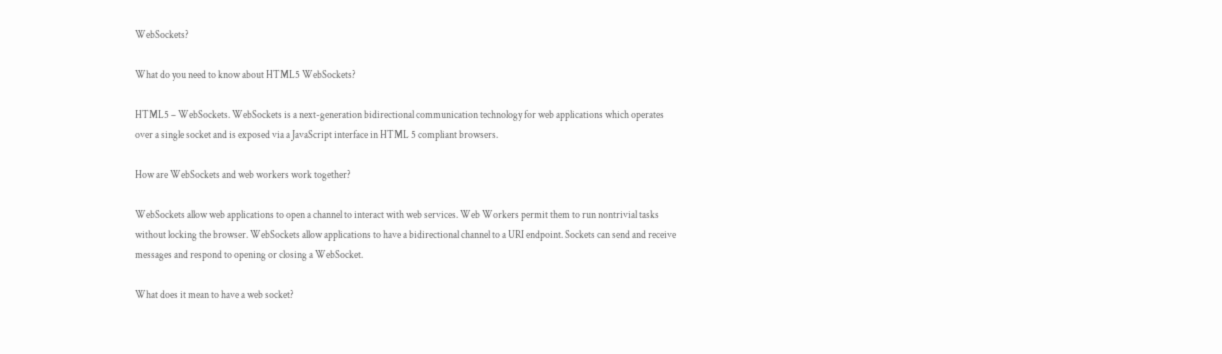WebSockets?

What do you need to know about HTML5 WebSockets?

HTML5 – WebSockets. WebSockets is a next-generation bidirectional communication technology for web applications which operates over a single socket and is exposed via a JavaScript interface in HTML 5 compliant browsers.

How are WebSockets and web workers work together?

WebSockets allow web applications to open a channel to interact with web services. Web Workers permit them to run nontrivial tasks without locking the browser. WebSockets allow applications to have a bidirectional channel to a URI endpoint. Sockets can send and receive messages and respond to opening or closing a WebSocket.

What does it mean to have a web socket?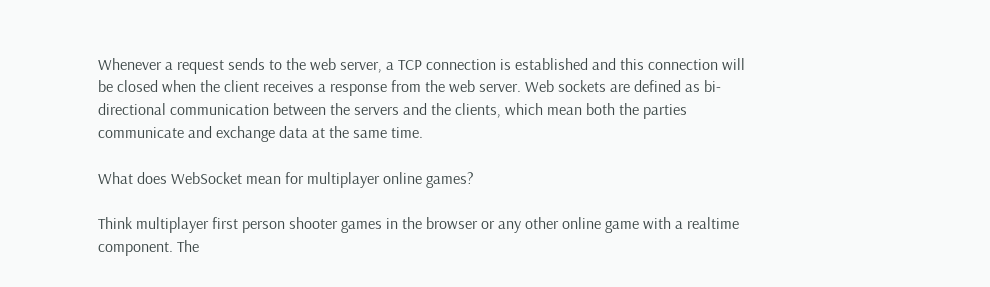Whenever a request sends to the web server, a TCP connection is established and this connection will be closed when the client receives a response from the web server. Web sockets are defined as bi-directional communication between the servers and the clients, which mean both the parties communicate and exchange data at the same time.

What does WebSocket mean for multiplayer online games?

Think multiplayer first person shooter games in the browser or any other online game with a realtime component. The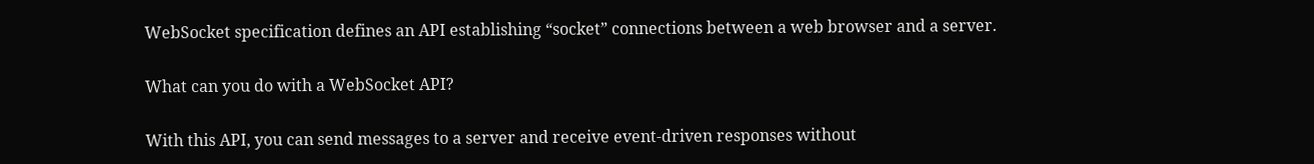WebSocket specification defines an API establishing “socket” connections between a web browser and a server.

What can you do with a WebSocket API?

With this API, you can send messages to a server and receive event-driven responses without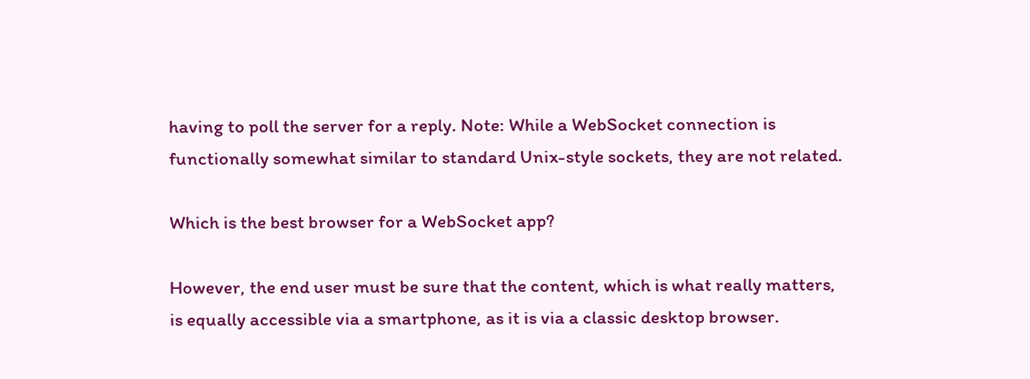having to poll the server for a reply. Note: While a WebSocket connection is functionally somewhat similar to standard Unix-style sockets, they are not related.

Which is the best browser for a WebSocket app?

However, the end user must be sure that the content, which is what really matters, is equally accessible via a smartphone, as it is via a classic desktop browser.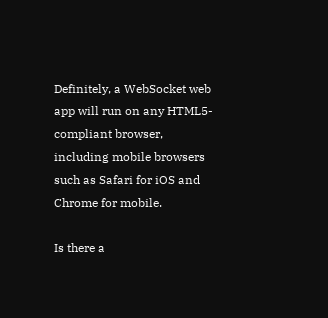Definitely, a WebSocket web app will run on any HTML5-compliant browser, including mobile browsers such as Safari for iOS and Chrome for mobile.

Is there a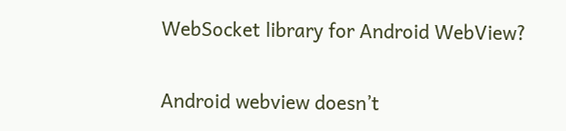WebSocket library for Android WebView?

Android webview doesn’t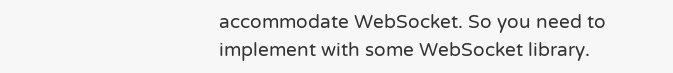accommodate WebSocket. So you need to implement with some WebSocket library.